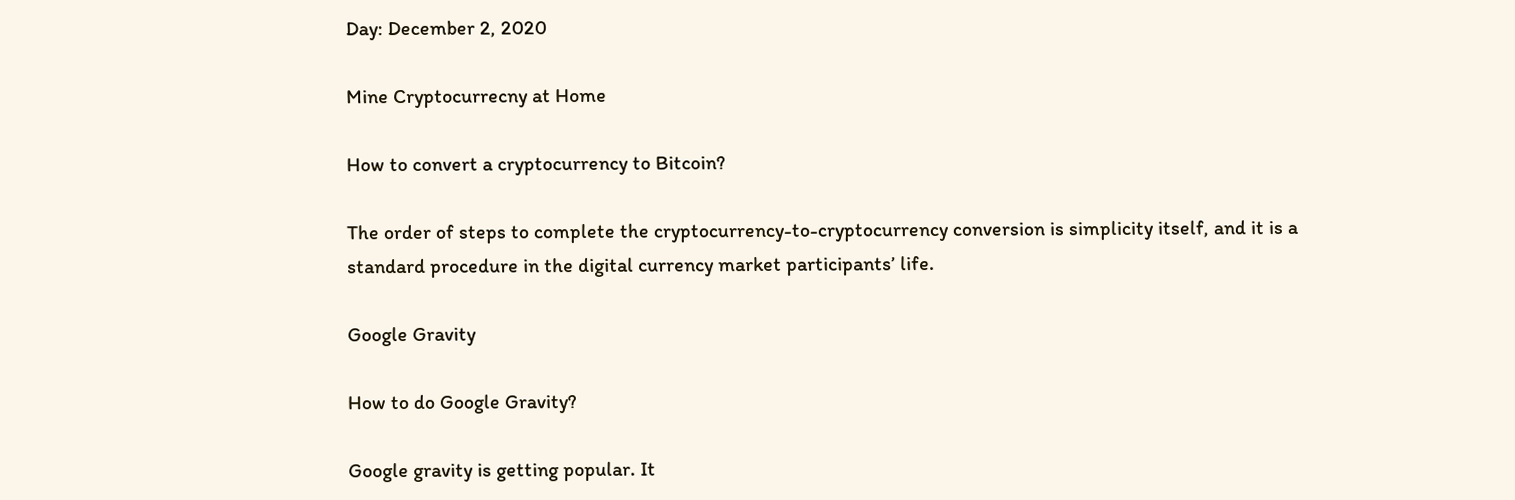Day: December 2, 2020

Mine Cryptocurrecny at Home

How to convert a cryptocurrency to Bitcoin?

The order of steps to complete the cryptocurrency-to-cryptocurrency conversion is simplicity itself, and it is a standard procedure in the digital currency market participants’ life.

Google Gravity

How to do Google Gravity?

Google gravity is getting popular. It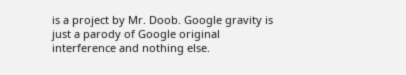is a project by Mr. Doob. Google gravity is just a parody of Google original interference and nothing else.